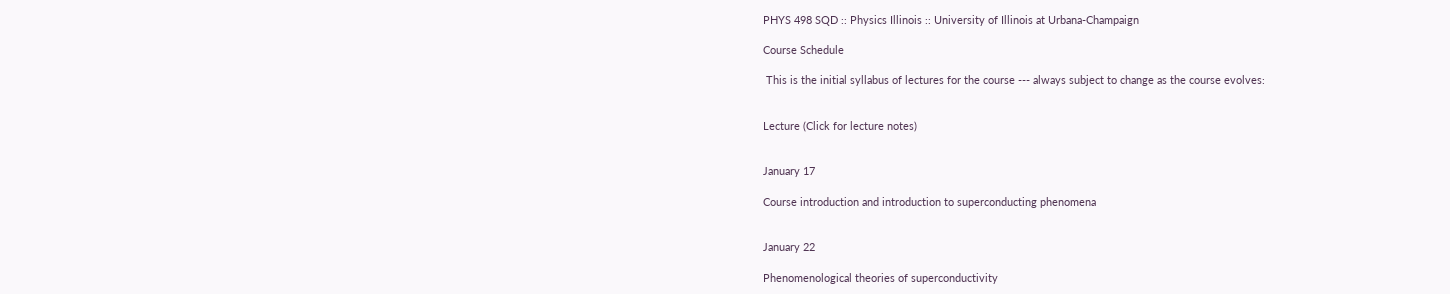PHYS 498 SQD :: Physics Illinois :: University of Illinois at Urbana-Champaign

Course Schedule

 This is the initial syllabus of lectures for the course --- always subject to change as the course evolves:


Lecture (Click for lecture notes)


January 17

Course introduction and introduction to superconducting phenomena


January 22

Phenomenological theories of superconductivity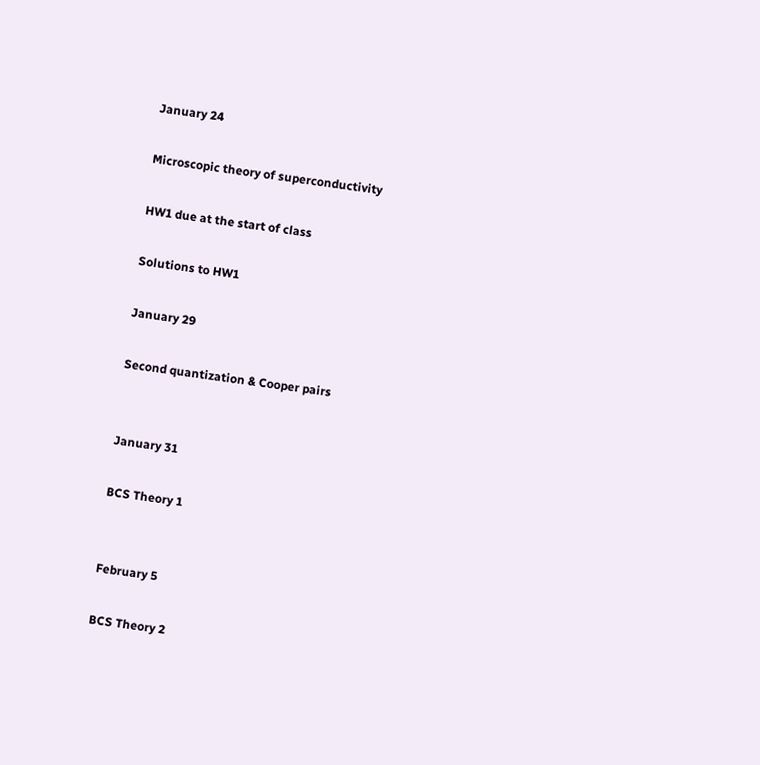January 24

Microscopic theory of superconductivity

HW1 due at the start of class

Solutions to HW1

January 29

Second quantization & Cooper pairs


January 31

BCS Theory 1


February 5

BCS Theory 2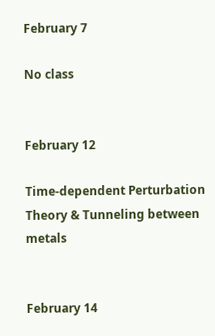February 7

No class


February 12

Time-dependent Perturbation Theory & Tunneling between metals


February 14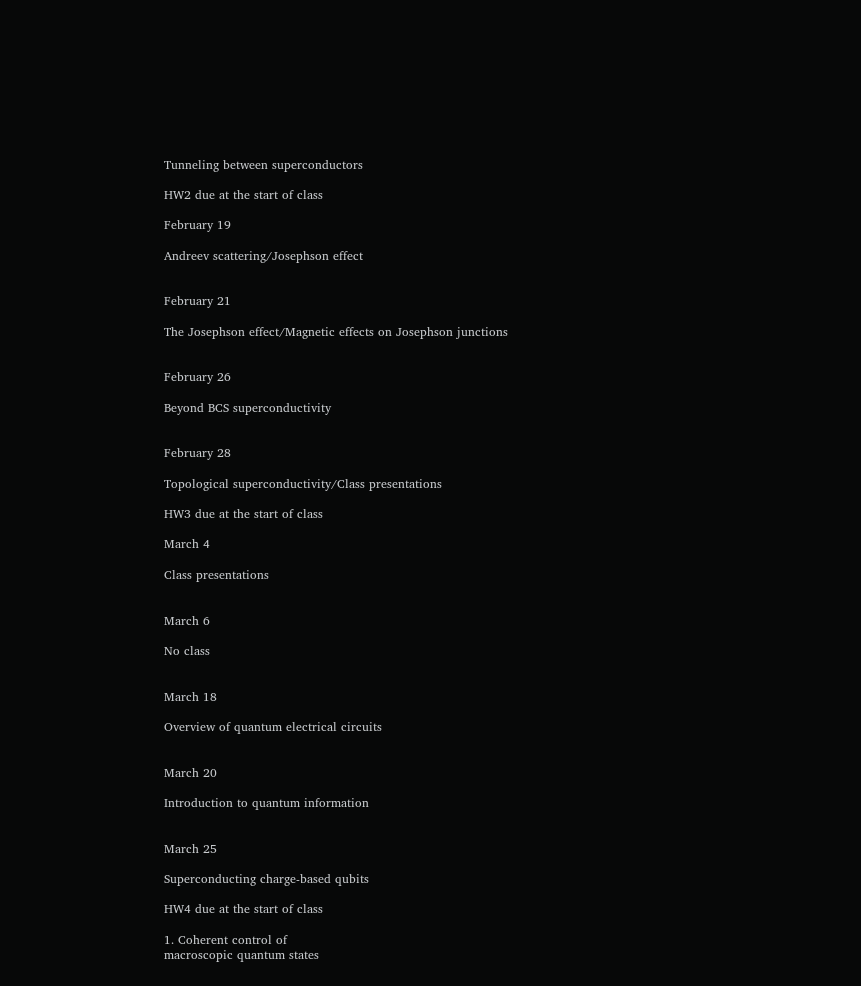Tunneling between superconductors

HW2 due at the start of class

February 19

Andreev scattering/Josephson effect


February 21

The Josephson effect/Magnetic effects on Josephson junctions


February 26

Beyond BCS superconductivity


February 28

Topological superconductivity/Class presentations

HW3 due at the start of class

March 4

Class presentations


March 6

No class


March 18

Overview of quantum electrical circuits


March 20

Introduction to quantum information


March 25

Superconducting charge-based qubits

HW4 due at the start of class

1. Coherent control of
macroscopic quantum states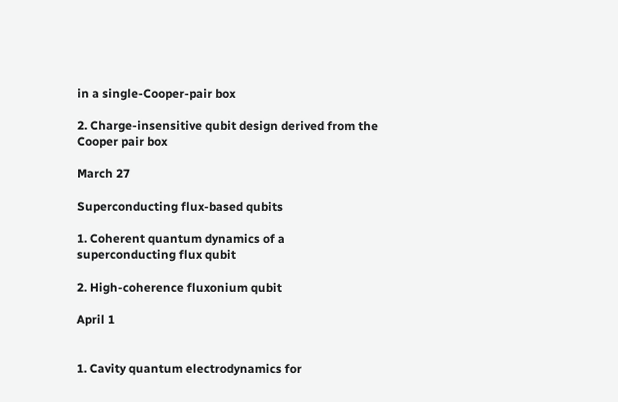in a single-Cooper-pair box

2. Charge-insensitive qubit design derived from the Cooper pair box

March 27

Superconducting flux-based qubits

1. Coherent quantum dynamics of a superconducting flux qubit

2. High-coherence fluxonium qubit

April 1


1. Cavity quantum electrodynamics for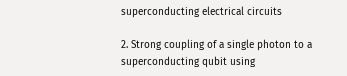superconducting electrical circuits

2. Strong coupling of a single photon to a superconducting qubit using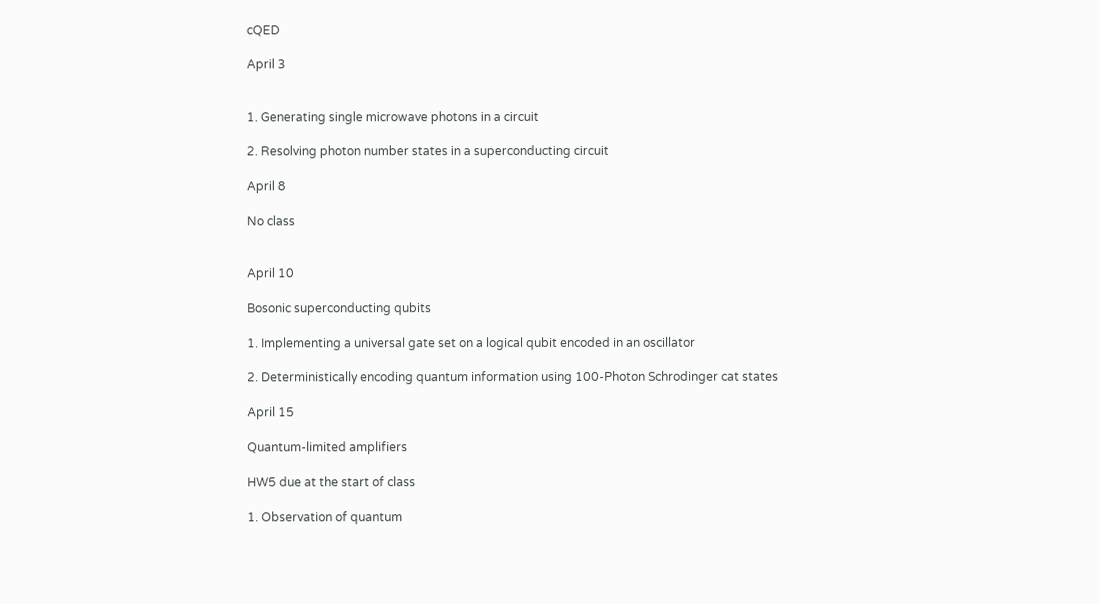cQED

April 3


1. Generating single microwave photons in a circuit

2. Resolving photon number states in a superconducting circuit

April 8

No class


April 10

Bosonic superconducting qubits

1. Implementing a universal gate set on a logical qubit encoded in an oscillator

2. Deterministically encoding quantum information using 100-Photon Schrodinger cat states

April 15

Quantum-limited amplifiers

HW5 due at the start of class

1. Observation of quantum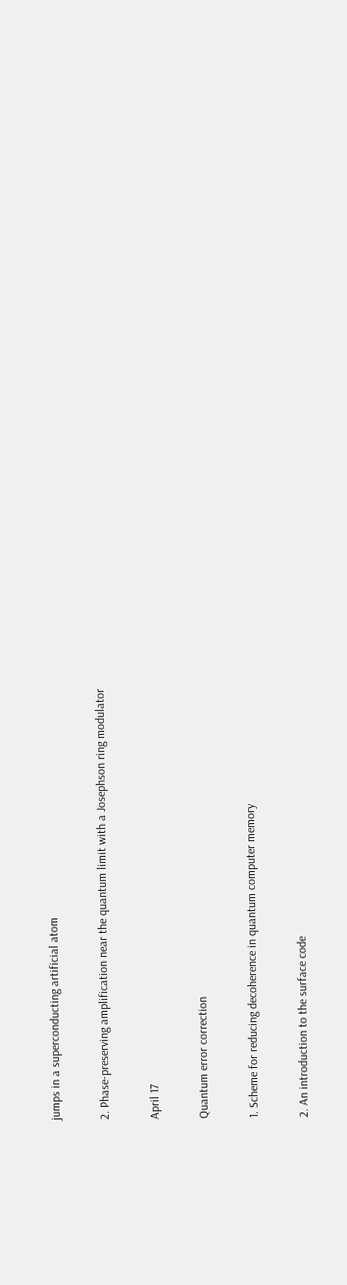jumps in a superconducting artificial atom

2. Phase-preserving amplification near the quantum limit with a Josephson ring modulator

April 17

Quantum error correction

1. Scheme for reducing decoherence in quantum computer memory

2. An introduction to the surface code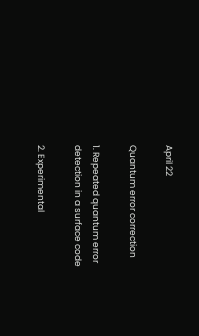April 22

Quantum error correction

1. Repeated quantum error detection in a surface code

2. Experimental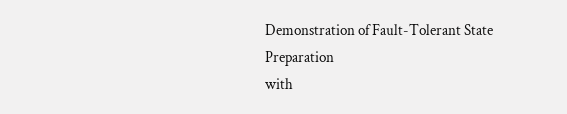Demonstration of Fault-Tolerant State Preparation
with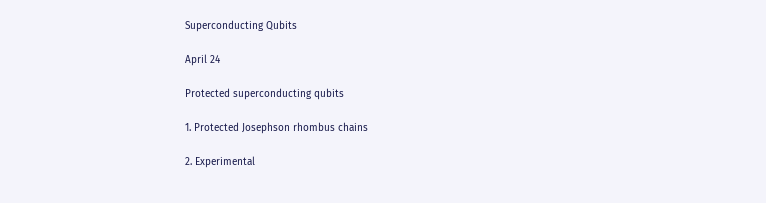Superconducting Qubits

April 24

Protected superconducting qubits

1. Protected Josephson rhombus chains

2. Experimental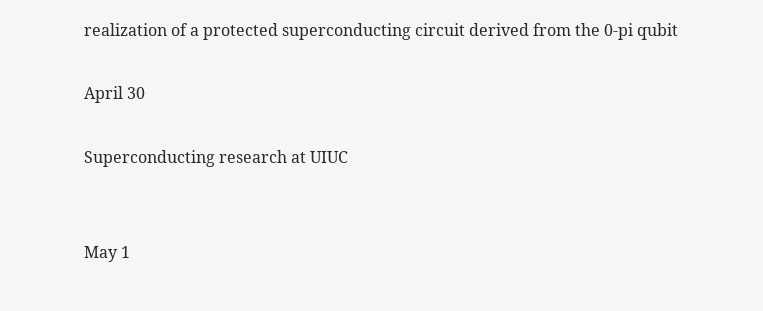realization of a protected superconducting circuit derived from the 0-pi qubit

April 30

Superconducting research at UIUC


May 1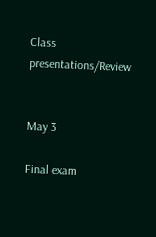Class presentations/Review


May 3

Final exam